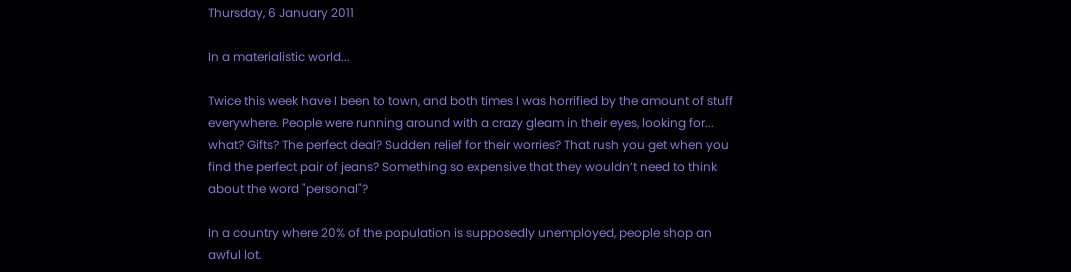Thursday, 6 January 2011

In a materialistic world...

Twice this week have I been to town, and both times I was horrified by the amount of stuff everywhere. People were running around with a crazy gleam in their eyes, looking for... what? Gifts? The perfect deal? Sudden relief for their worries? That rush you get when you find the perfect pair of jeans? Something so expensive that they wouldn’t need to think about the word "personal"?

In a country where 20% of the population is supposedly unemployed, people shop an awful lot.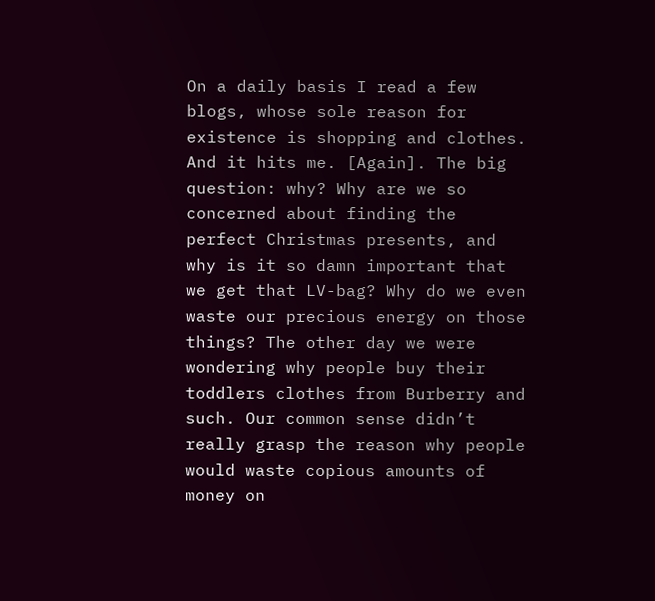On a daily basis I read a few blogs, whose sole reason for existence is shopping and clothes.
And it hits me. [Again]. The big question: why? Why are we so concerned about finding the perfect Christmas presents, and why is it so damn important that we get that LV-bag? Why do we even waste our precious energy on those things? The other day we were wondering why people buy their toddlers clothes from Burberry and such. Our common sense didn’t really grasp the reason why people would waste copious amounts of money on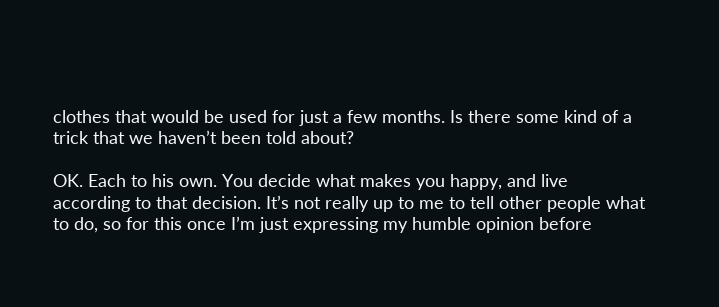clothes that would be used for just a few months. Is there some kind of a trick that we haven’t been told about?

OK. Each to his own. You decide what makes you happy, and live according to that decision. It’s not really up to me to tell other people what to do, so for this once I’m just expressing my humble opinion before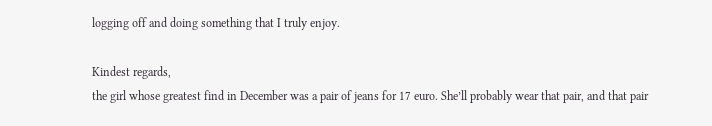logging off and doing something that I truly enjoy.

Kindest regards,
the girl whose greatest find in December was a pair of jeans for 17 euro. She’ll probably wear that pair, and that pair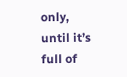only, until it’s full of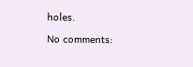holes.

No comments: